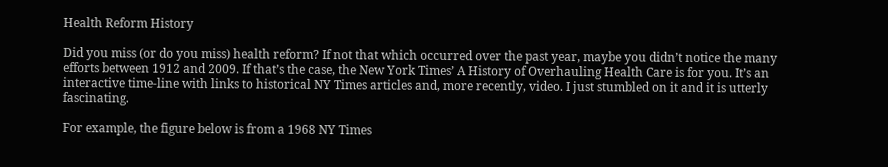Health Reform History

Did you miss (or do you miss) health reform? If not that which occurred over the past year, maybe you didn’t notice the many efforts between 1912 and 2009. If that’s the case, the New York Times’ A History of Overhauling Health Care is for you. It’s an interactive time-line with links to historical NY Times articles and, more recently, video. I just stumbled on it and it is utterly fascinating.

For example, the figure below is from a 1968 NY Times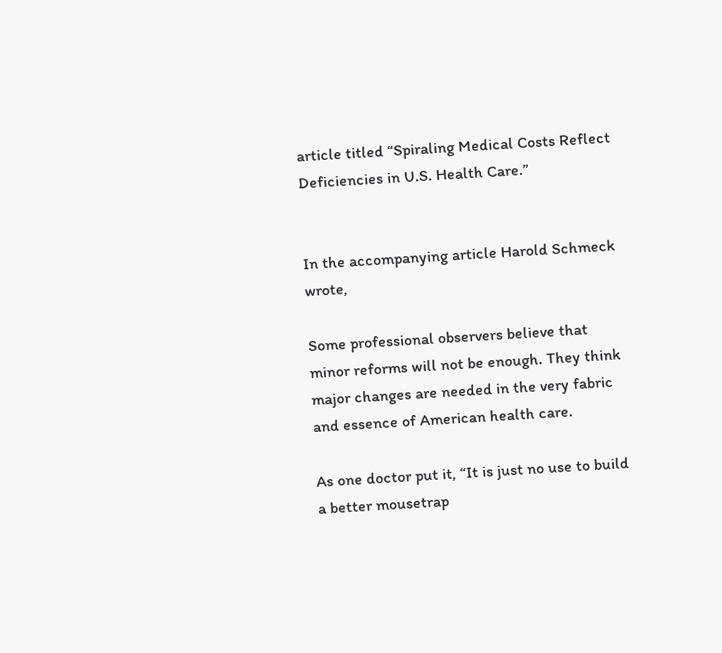article titled “Spiraling Medical Costs Reflect Deficiencies in U.S. Health Care.”


In the accompanying article Harold Schmeck wrote,

Some professional observers believe that minor reforms will not be enough. They think major changes are needed in the very fabric and essence of American health care.

As one doctor put it, “It is just no use to build a better mousetrap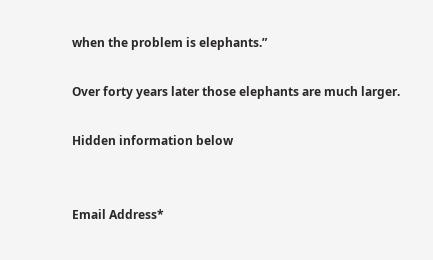when the problem is elephants.”

Over forty years later those elephants are much larger.

Hidden information below


Email Address*